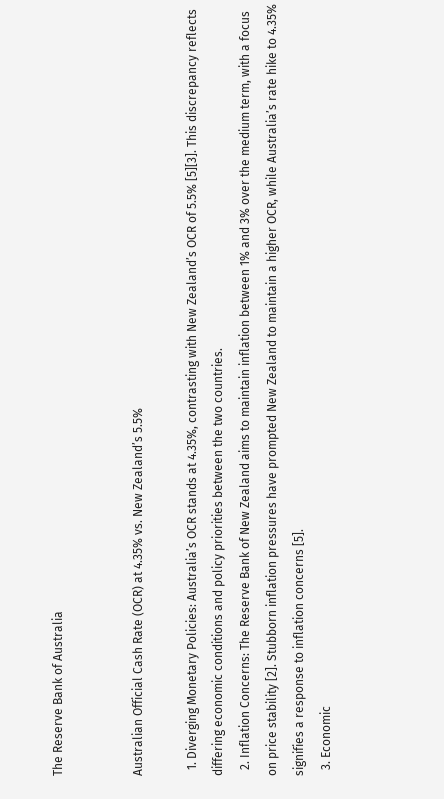The Reserve Bank of Australia


Australian Official Cash Rate (OCR) at 4.35% vs. New Zealand’s 5.5%

  1. Diverging Monetary Policies: Australia’s OCR stands at 4.35%, contrasting with New Zealand’s OCR of 5.5% [5][3]. This discrepancy reflects differing economic conditions and policy priorities between the two countries.
  2. Inflation Concerns: The Reserve Bank of New Zealand aims to maintain inflation between 1% and 3% over the medium term, with a focus on price stability [2]. Stubborn inflation pressures have prompted New Zealand to maintain a higher OCR, while Australia’s rate hike to 4.35% signifies a response to inflation concerns [5].
  3. Economic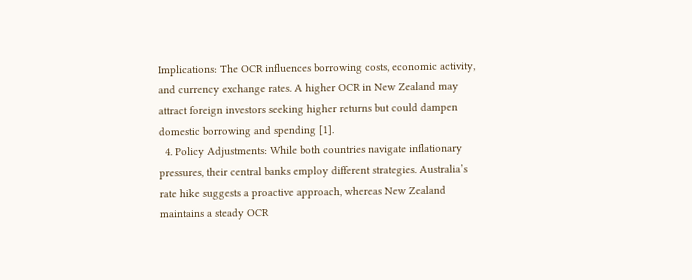Implications: The OCR influences borrowing costs, economic activity, and currency exchange rates. A higher OCR in New Zealand may attract foreign investors seeking higher returns but could dampen domestic borrowing and spending [1].
  4. Policy Adjustments: While both countries navigate inflationary pressures, their central banks employ different strategies. Australia’s rate hike suggests a proactive approach, whereas New Zealand maintains a steady OCR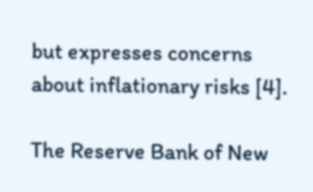but expresses concerns about inflationary risks [4].

The Reserve Bank of New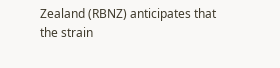Zealand (RBNZ) anticipates that the strain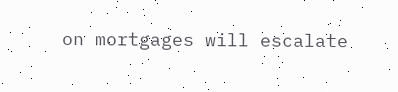on mortgages will escalate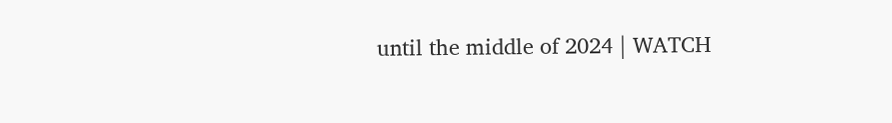until the middle of 2024 | WATCH